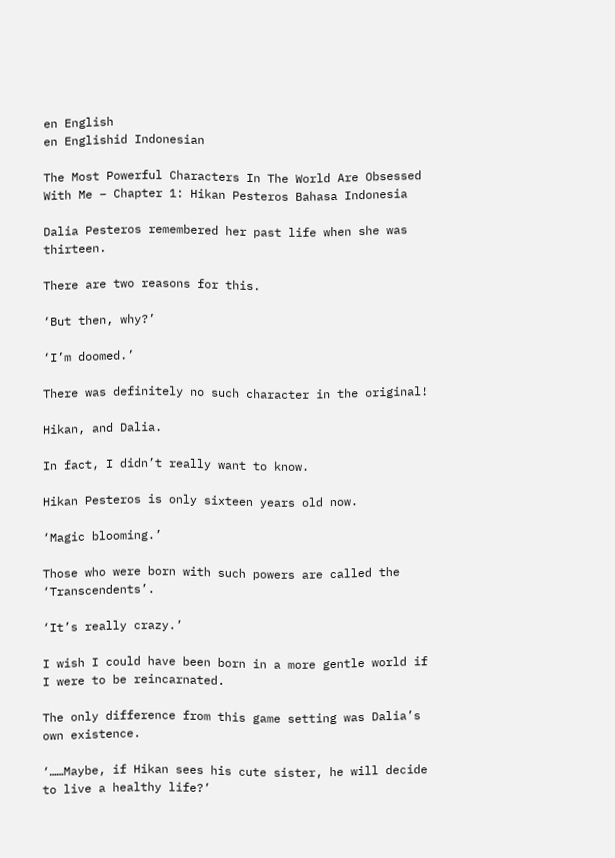en English
en Englishid Indonesian

The Most Powerful Characters In The World Are Obsessed With Me – Chapter 1: Hikan Pesteros Bahasa Indonesia

Dalia Pesteros remembered her past life when she was thirteen.

There are two reasons for this.

‘But then, why?’

‘I’m doomed.’

There was definitely no such character in the original!

Hikan, and Dalia.

In fact, I didn’t really want to know.

Hikan Pesteros is only sixteen years old now.

‘Magic blooming.’

Those who were born with such powers are called the ‘Transcendents’.

‘It’s really crazy.’

I wish I could have been born in a more gentle world if I were to be reincarnated.

The only difference from this game setting was Dalia’s own existence.

‘……Maybe, if Hikan sees his cute sister, he will decide to live a healthy life?’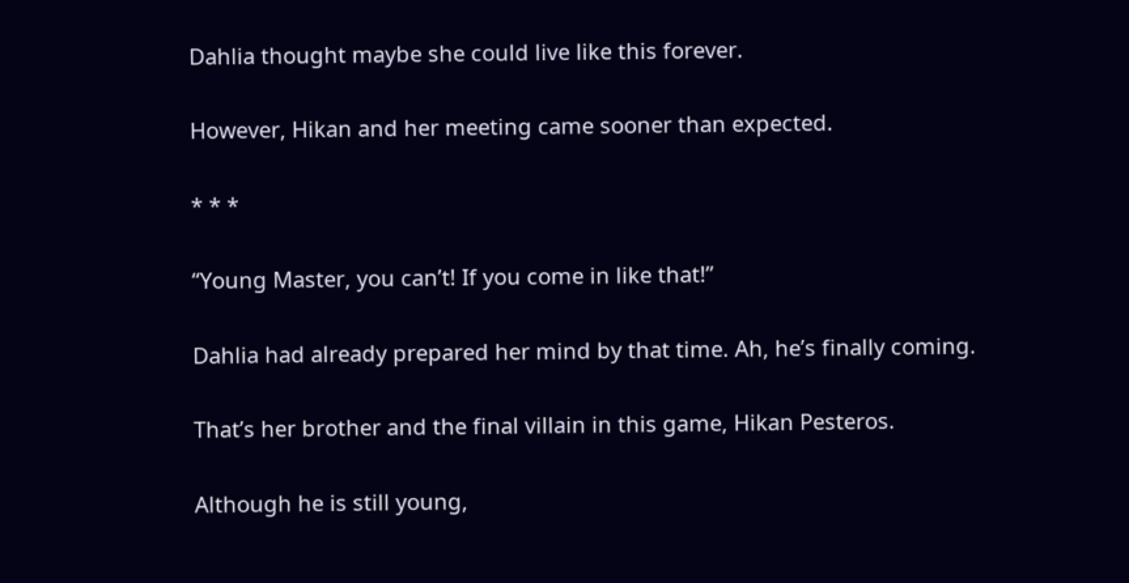Dahlia thought maybe she could live like this forever.

However, Hikan and her meeting came sooner than expected.

* * *

“Young Master, you can’t! If you come in like that!”

Dahlia had already prepared her mind by that time. Ah, he’s finally coming.

That’s her brother and the final villain in this game, Hikan Pesteros.

Although he is still young,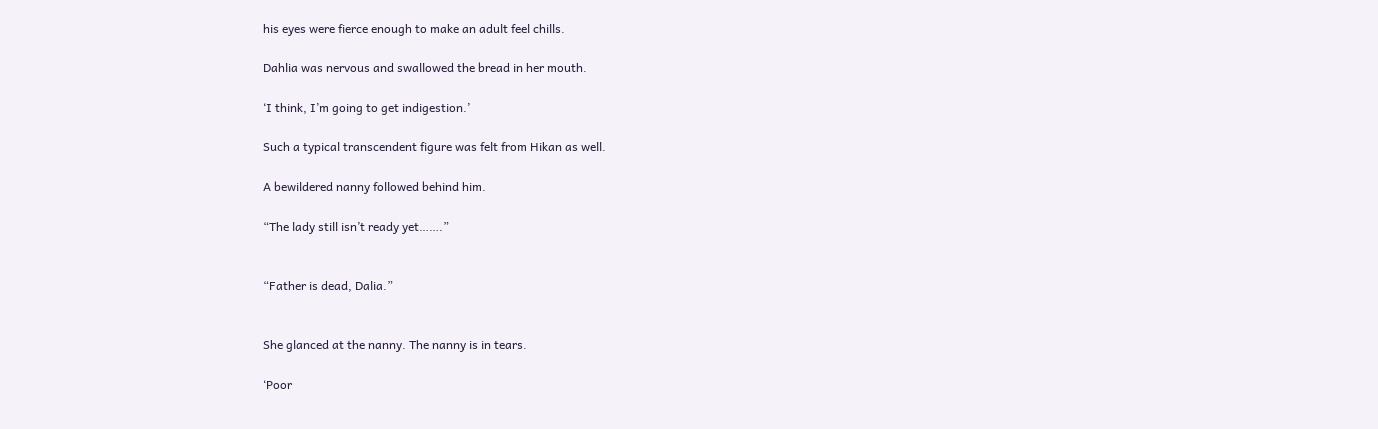his eyes were fierce enough to make an adult feel chills.

Dahlia was nervous and swallowed the bread in her mouth.

‘I think, I’m going to get indigestion.’

Such a typical transcendent figure was felt from Hikan as well.

A bewildered nanny followed behind him.

“The lady still isn’t ready yet…….”


“Father is dead, Dalia.”


She glanced at the nanny. The nanny is in tears.

‘Poor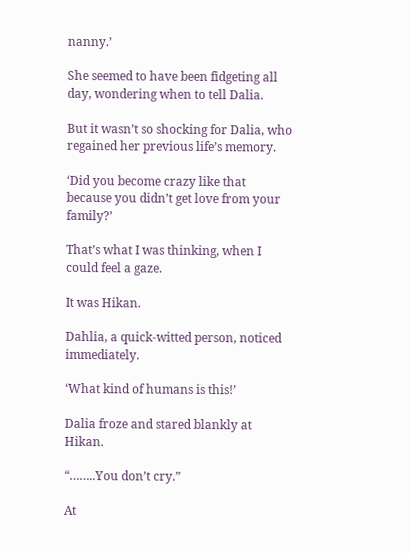nanny.’

She seemed to have been fidgeting all day, wondering when to tell Dalia.

But it wasn’t so shocking for Dalia, who regained her previous life’s memory.

‘Did you become crazy like that because you didn’t get love from your family?’

That’s what I was thinking, when I could feel a gaze.

It was Hikan.

Dahlia, a quick-witted person, noticed immediately.

‘What kind of humans is this!’

Dalia froze and stared blankly at Hikan.

“……..You don’t cry.”

At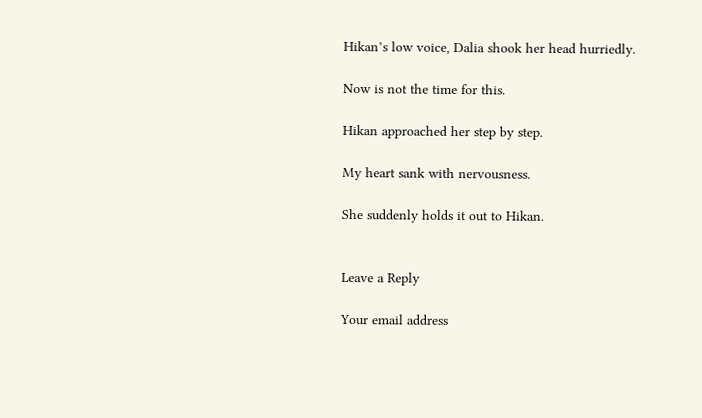Hikan’s low voice, Dalia shook her head hurriedly.

Now is not the time for this.

Hikan approached her step by step.

My heart sank with nervousness.

She suddenly holds it out to Hikan.


Leave a Reply

Your email address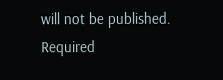will not be published. Required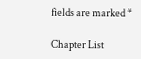fields are marked *

Chapter List